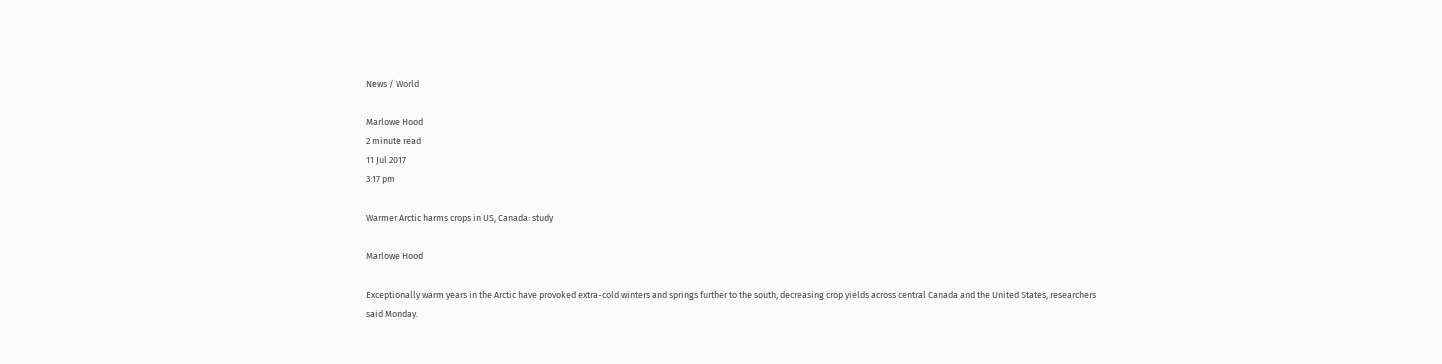News / World

Marlowe Hood
2 minute read
11 Jul 2017
3:17 pm

Warmer Arctic harms crops in US, Canada: study

Marlowe Hood

Exceptionally warm years in the Arctic have provoked extra-cold winters and springs further to the south, decreasing crop yields across central Canada and the United States, researchers said Monday.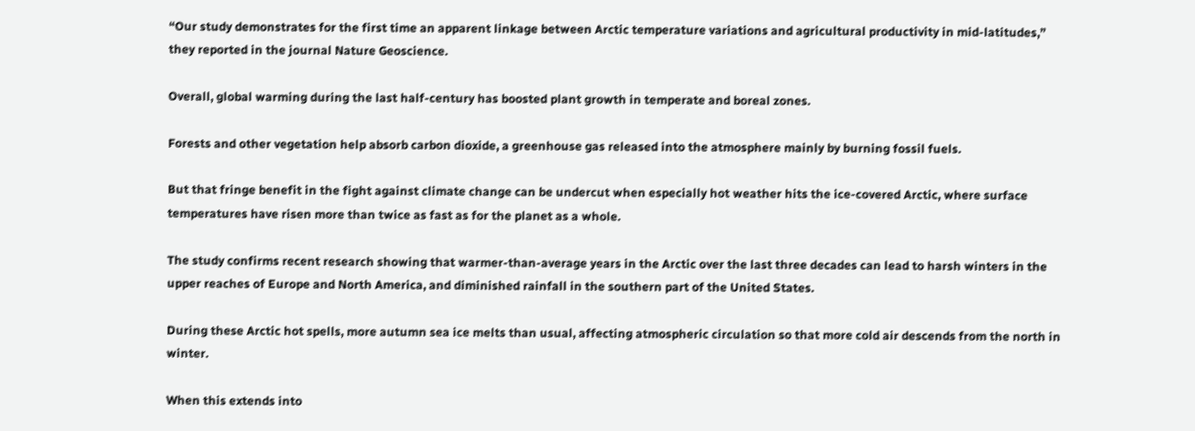“Our study demonstrates for the first time an apparent linkage between Arctic temperature variations and agricultural productivity in mid-latitudes,” they reported in the journal Nature Geoscience.

Overall, global warming during the last half-century has boosted plant growth in temperate and boreal zones.

Forests and other vegetation help absorb carbon dioxide, a greenhouse gas released into the atmosphere mainly by burning fossil fuels.

But that fringe benefit in the fight against climate change can be undercut when especially hot weather hits the ice-covered Arctic, where surface temperatures have risen more than twice as fast as for the planet as a whole.

The study confirms recent research showing that warmer-than-average years in the Arctic over the last three decades can lead to harsh winters in the upper reaches of Europe and North America, and diminished rainfall in the southern part of the United States.

During these Arctic hot spells, more autumn sea ice melts than usual, affecting atmospheric circulation so that more cold air descends from the north in winter.

When this extends into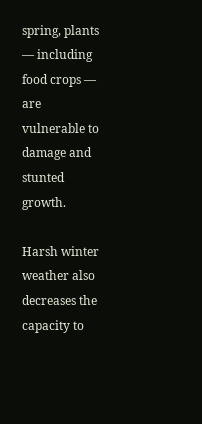spring, plants — including food crops — are vulnerable to damage and stunted growth.

Harsh winter weather also decreases the capacity to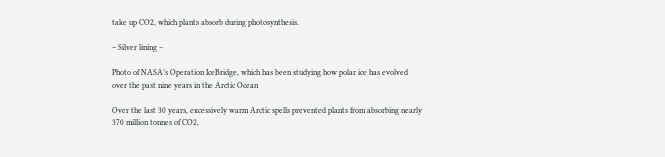take up CO2, which plants absorb during photosynthesis.

– Silver lining –

Photo of NASA’s Operation IceBridge, which has been studying how polar ice has evolved over the past nine years in the Arctic Ocean

Over the last 30 years, excessively warm Arctic spells prevented plants from absorbing nearly 370 million tonnes of CO2,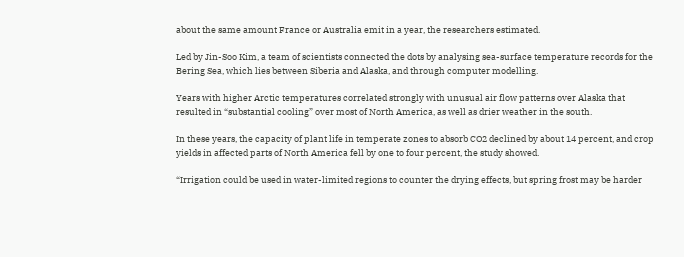about the same amount France or Australia emit in a year, the researchers estimated.

Led by Jin-Soo Kim, a team of scientists connected the dots by analysing sea-surface temperature records for the Bering Sea, which lies between Siberia and Alaska, and through computer modelling.

Years with higher Arctic temperatures correlated strongly with unusual air flow patterns over Alaska that resulted in “substantial cooling” over most of North America, as well as drier weather in the south.

In these years, the capacity of plant life in temperate zones to absorb CO2 declined by about 14 percent, and crop yields in affected parts of North America fell by one to four percent, the study showed.

“Irrigation could be used in water-limited regions to counter the drying effects, but spring frost may be harder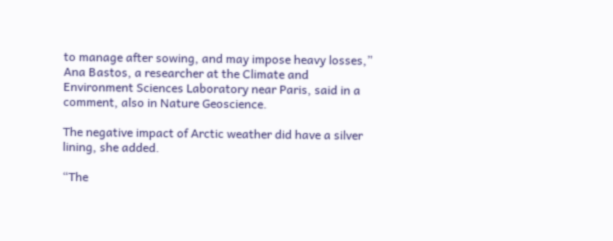to manage after sowing, and may impose heavy losses,” Ana Bastos, a researcher at the Climate and Environment Sciences Laboratory near Paris, said in a comment, also in Nature Geoscience.

The negative impact of Arctic weather did have a silver lining, she added.

“The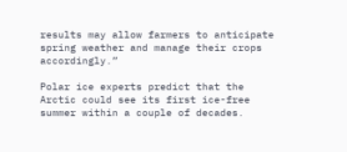results may allow farmers to anticipate spring weather and manage their crops accordingly.”

Polar ice experts predict that the Arctic could see its first ice-free summer within a couple of decades.